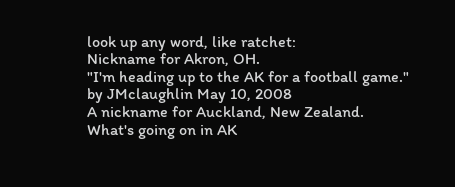look up any word, like ratchet:
Nickname for Akron, OH.
"I'm heading up to the AK for a football game."
by JMclaughlin May 10, 2008
A nickname for Auckland, New Zealand.
What's going on in AK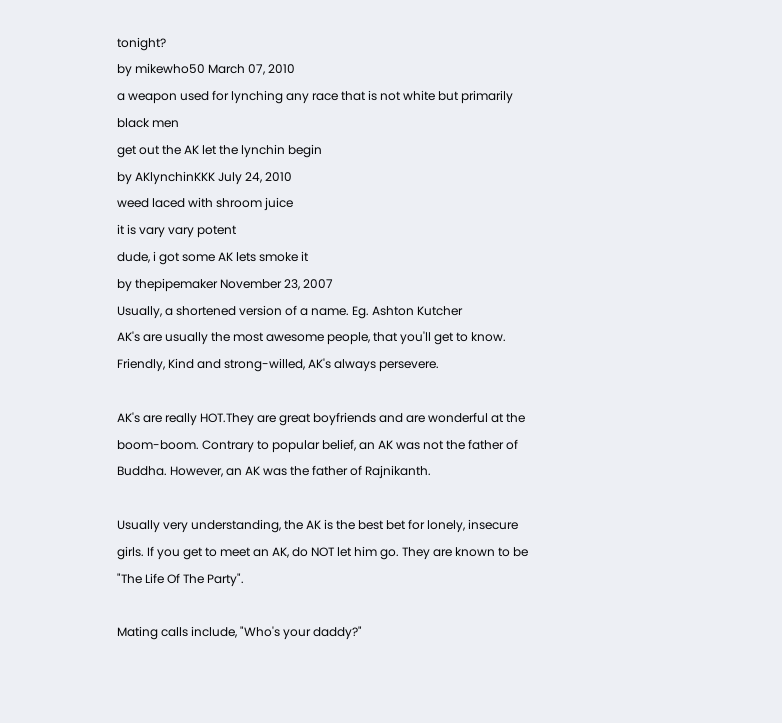tonight?
by mikewho50 March 07, 2010
a weapon used for lynching any race that is not white but primarily black men
get out the AK let the lynchin begin
by AKlynchinKKK July 24, 2010
weed laced with shroom juice
it is vary vary potent
dude, i got some AK lets smoke it
by thepipemaker November 23, 2007
Usually, a shortened version of a name. Eg. Ashton Kutcher
AK's are usually the most awesome people, that you'll get to know. Friendly, Kind and strong-willed, AK's always persevere.

AK's are really HOT.They are great boyfriends and are wonderful at the boom-boom. Contrary to popular belief, an AK was not the father of Buddha. However, an AK was the father of Rajnikanth.

Usually very understanding, the AK is the best bet for lonely, insecure girls. If you get to meet an AK, do NOT let him go. They are known to be "The Life Of The Party".

Mating calls include, "Who's your daddy?"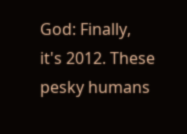God: Finally, it's 2012. These pesky humans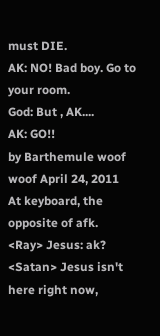must DIE.
AK: NO! Bad boy. Go to your room.
God: But , AK....
AK: GO!!
by Barthemule woof woof April 24, 2011
At keyboard, the opposite of afk.
<Ray> Jesus: ak?
<Satan> Jesus isn't here right now,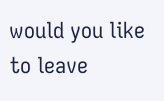would you like to leave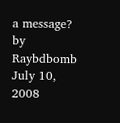a message?
by Raybdbomb July 10, 2008